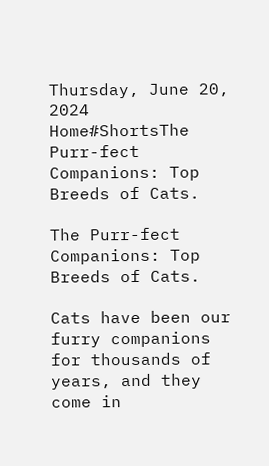Thursday, June 20, 2024
Home#ShortsThe Purr-fect Companions: Top Breeds of Cats.

The Purr-fect Companions: Top Breeds of Cats.

Cats have been our furry companions for thousands of years, and they come in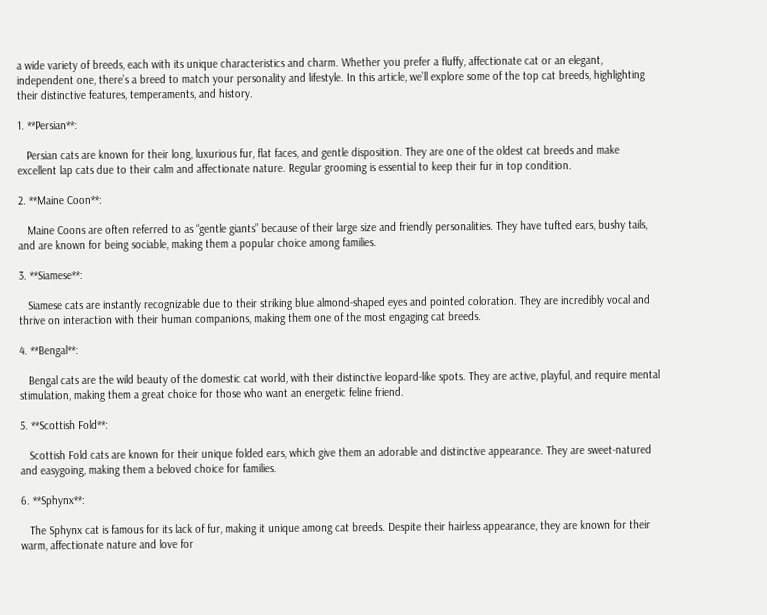a wide variety of breeds, each with its unique characteristics and charm. Whether you prefer a fluffy, affectionate cat or an elegant, independent one, there’s a breed to match your personality and lifestyle. In this article, we’ll explore some of the top cat breeds, highlighting their distinctive features, temperaments, and history.

1. **Persian**:

   Persian cats are known for their long, luxurious fur, flat faces, and gentle disposition. They are one of the oldest cat breeds and make excellent lap cats due to their calm and affectionate nature. Regular grooming is essential to keep their fur in top condition.

2. **Maine Coon**:

   Maine Coons are often referred to as “gentle giants” because of their large size and friendly personalities. They have tufted ears, bushy tails, and are known for being sociable, making them a popular choice among families.

3. **Siamese**:

   Siamese cats are instantly recognizable due to their striking blue almond-shaped eyes and pointed coloration. They are incredibly vocal and thrive on interaction with their human companions, making them one of the most engaging cat breeds.

4. **Bengal**:

   Bengal cats are the wild beauty of the domestic cat world, with their distinctive leopard-like spots. They are active, playful, and require mental stimulation, making them a great choice for those who want an energetic feline friend.

5. **Scottish Fold**:

   Scottish Fold cats are known for their unique folded ears, which give them an adorable and distinctive appearance. They are sweet-natured and easygoing, making them a beloved choice for families.

6. **Sphynx**:

   The Sphynx cat is famous for its lack of fur, making it unique among cat breeds. Despite their hairless appearance, they are known for their warm, affectionate nature and love for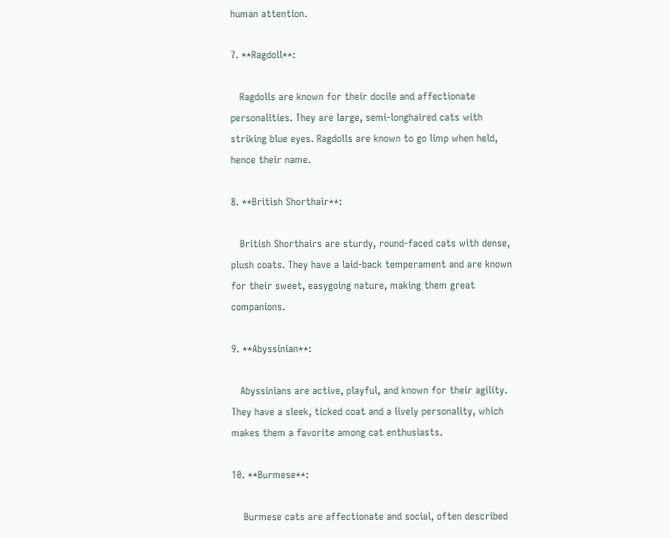human attention.

7. **Ragdoll**:

   Ragdolls are known for their docile and affectionate personalities. They are large, semi-longhaired cats with striking blue eyes. Ragdolls are known to go limp when held, hence their name.

8. **British Shorthair**:

   British Shorthairs are sturdy, round-faced cats with dense, plush coats. They have a laid-back temperament and are known for their sweet, easygoing nature, making them great companions.

9. **Abyssinian**:

   Abyssinians are active, playful, and known for their agility. They have a sleek, ticked coat and a lively personality, which makes them a favorite among cat enthusiasts.

10. **Burmese**:

    Burmese cats are affectionate and social, often described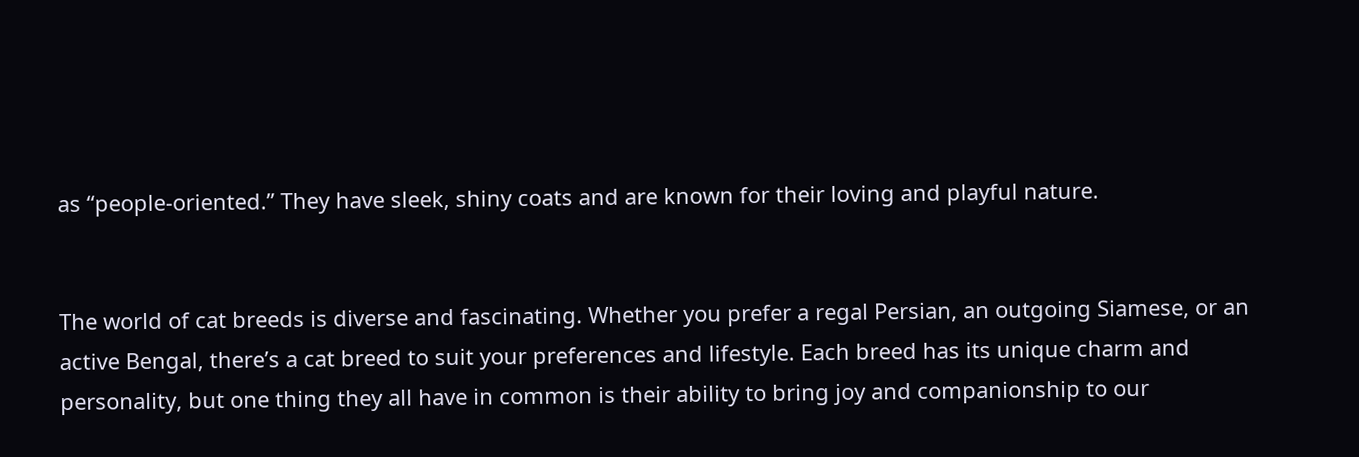as “people-oriented.” They have sleek, shiny coats and are known for their loving and playful nature.


The world of cat breeds is diverse and fascinating. Whether you prefer a regal Persian, an outgoing Siamese, or an active Bengal, there’s a cat breed to suit your preferences and lifestyle. Each breed has its unique charm and personality, but one thing they all have in common is their ability to bring joy and companionship to our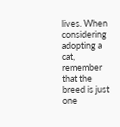lives. When considering adopting a cat, remember that the breed is just one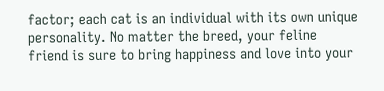factor; each cat is an individual with its own unique personality. No matter the breed, your feline friend is sure to bring happiness and love into your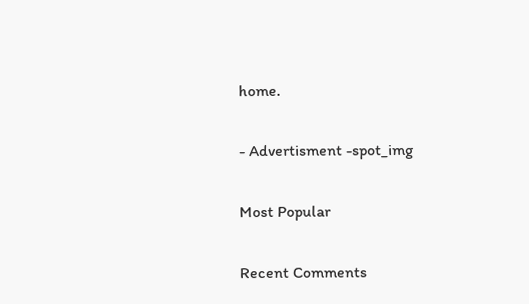home.

- Advertisment -spot_img

Most Popular

Recent Comments